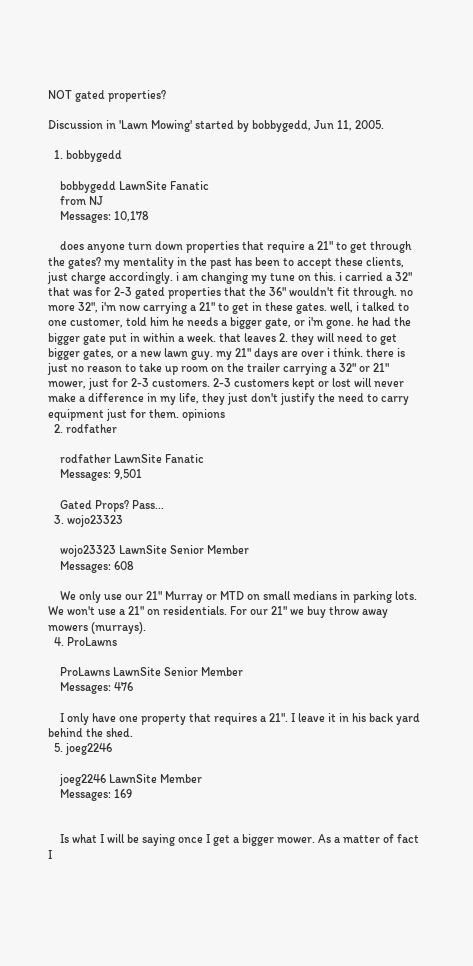NOT gated properties?

Discussion in 'Lawn Mowing' started by bobbygedd, Jun 11, 2005.

  1. bobbygedd

    bobbygedd LawnSite Fanatic
    from NJ
    Messages: 10,178

    does anyone turn down properties that require a 21" to get through the gates? my mentality in the past has been to accept these clients, just charge accordingly. i am changing my tune on this. i carried a 32" that was for 2-3 gated properties that the 36" wouldn't fit through. no more 32", i'm now carrying a 21" to get in these gates. well, i talked to one customer, told him he needs a bigger gate, or i'm gone. he had the bigger gate put in within a week. that leaves 2. they will need to get bigger gates, or a new lawn guy. my 21" days are over i think. there is just no reason to take up room on the trailer carrying a 32" or 21" mower, just for 2-3 customers. 2-3 customers kept or lost will never make a difference in my life, they just don't justify the need to carry equipment just for them. opinions
  2. rodfather

    rodfather LawnSite Fanatic
    Messages: 9,501

    Gated Props? Pass...
  3. wojo23323

    wojo23323 LawnSite Senior Member
    Messages: 608

    We only use our 21" Murray or MTD on small medians in parking lots. We won't use a 21" on residentials. For our 21" we buy throw away mowers (murrays).
  4. ProLawns

    ProLawns LawnSite Senior Member
    Messages: 476

    I only have one property that requires a 21". I leave it in his back yard behind the shed.
  5. joeg2246

    joeg2246 LawnSite Member
    Messages: 169


    Is what I will be saying once I get a bigger mower. As a matter of fact I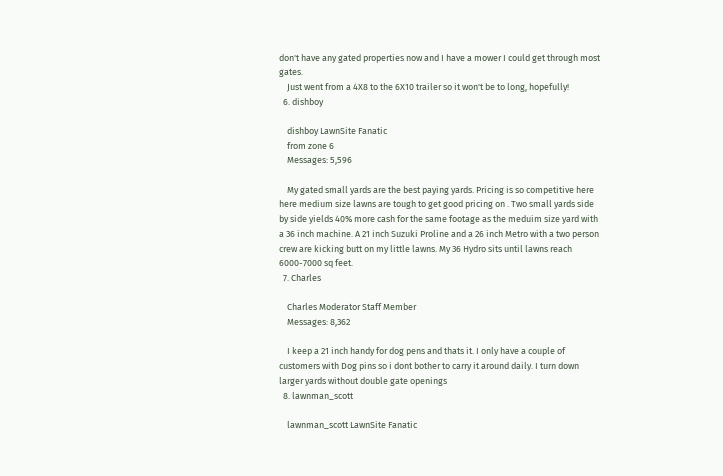don't have any gated properties now and I have a mower I could get through most gates.
    Just went from a 4X8 to the 6X10 trailer so it won't be to long, hopefully!
  6. dishboy

    dishboy LawnSite Fanatic
    from zone 6
    Messages: 5,596

    My gated small yards are the best paying yards. Pricing is so competitive here here medium size lawns are tough to get good pricing on . Two small yards side by side yields 40% more cash for the same footage as the meduim size yard with a 36 inch machine. A 21 inch Suzuki Proline and a 26 inch Metro with a two person crew are kicking butt on my little lawns. My 36 Hydro sits until lawns reach 6000-7000 sq feet.
  7. Charles

    Charles Moderator Staff Member
    Messages: 8,362

    I keep a 21 inch handy for dog pens and thats it. I only have a couple of customers with Dog pins so i dont bother to carry it around daily. I turn down larger yards without double gate openings
  8. lawnman_scott

    lawnman_scott LawnSite Fanatic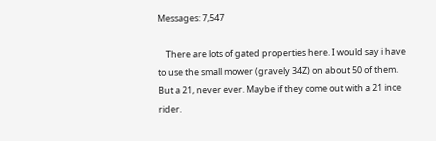Messages: 7,547

    There are lots of gated properties here. I would say i have to use the small mower (gravely 34Z) on about 50 of them. But a 21, never ever. Maybe if they come out with a 21 ince rider.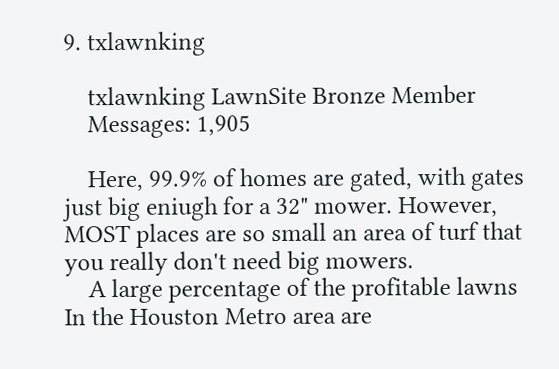9. txlawnking

    txlawnking LawnSite Bronze Member
    Messages: 1,905

    Here, 99.9% of homes are gated, with gates just big eniugh for a 32" mower. However, MOST places are so small an area of turf that you really don't need big mowers.
    A large percentage of the profitable lawns In the Houston Metro area are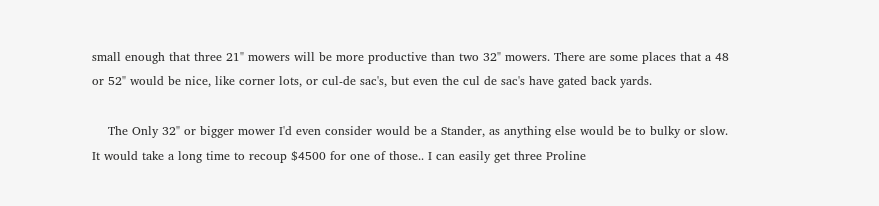small enough that three 21" mowers will be more productive than two 32" mowers. There are some places that a 48 or 52" would be nice, like corner lots, or cul-de sac's, but even the cul de sac's have gated back yards.

    The Only 32" or bigger mower I'd even consider would be a Stander, as anything else would be to bulky or slow. It would take a long time to recoup $4500 for one of those.. I can easily get three Proline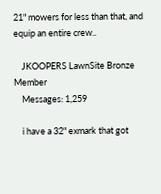21" mowers for less than that, and equip an entire crew..

    JKOOPERS LawnSite Bronze Member
    Messages: 1,259

    i have a 32" exmark that got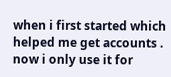when i first started which helped me get accounts . now i only use it for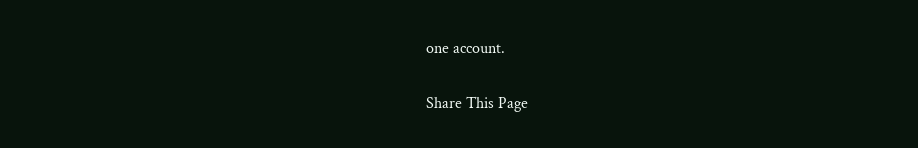one account.

Share This Page